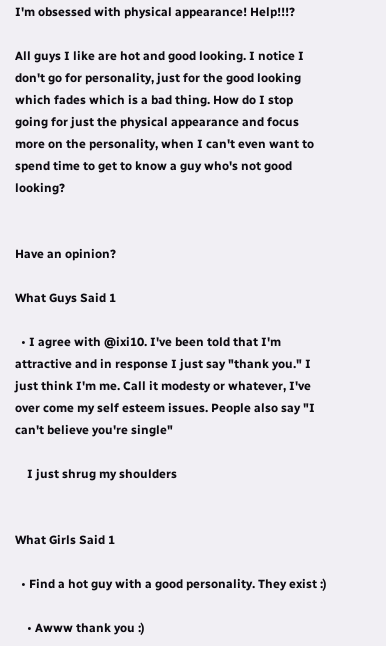I'm obsessed with physical appearance! Help!!!?

All guys I like are hot and good looking. I notice I don't go for personality, just for the good looking which fades which is a bad thing. How do I stop going for just the physical appearance and focus more on the personality, when I can't even want to spend time to get to know a guy who's not good looking?


Have an opinion?

What Guys Said 1

  • I agree with @ixi10. I've been told that I'm attractive and in response I just say "thank you." I just think I'm me. Call it modesty or whatever, I've over come my self esteem issues. People also say "I can't believe you're single"

    I just shrug my shoulders


What Girls Said 1

  • Find a hot guy with a good personality. They exist :)

    • Awww thank you :)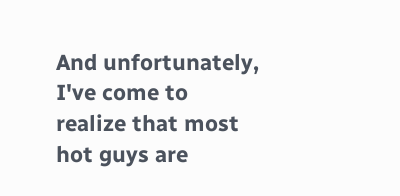And unfortunately, I've come to realize that most hot guys are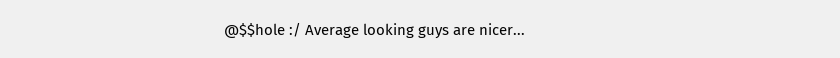@$$hole :/ Average looking guys are nicer...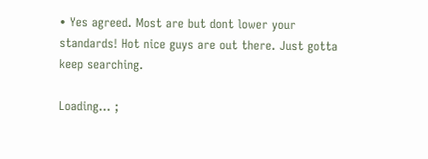• Yes agreed. Most are but dont lower your standards! Hot nice guys are out there. Just gotta keep searching.

Loading... ;